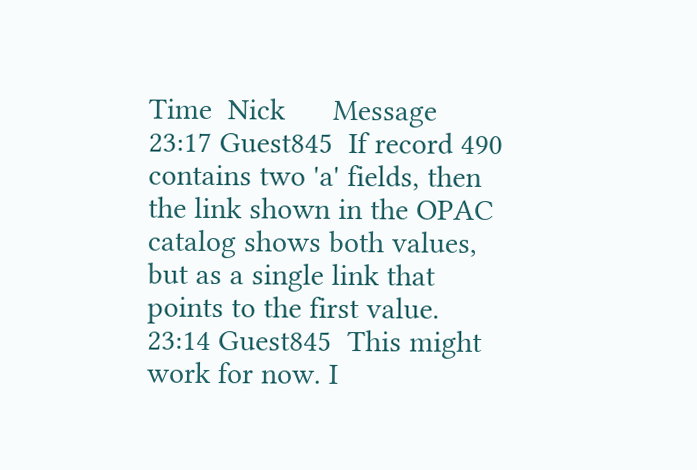Time  Nick      Message
23:17 Guest845  If record 490 contains two 'a' fields, then the link shown in the OPAC catalog shows both values, but as a single link that points to the first value.
23:14 Guest845  This might work for now. I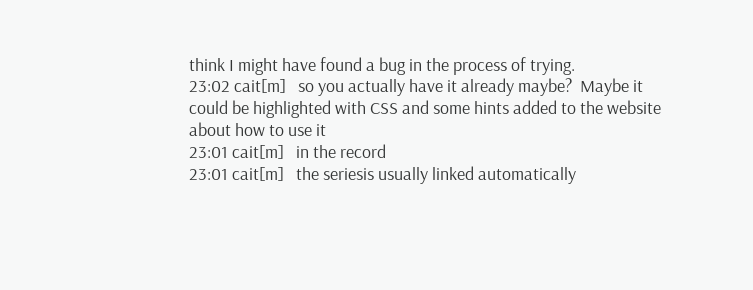think I might have found a bug in the process of trying.
23:02 cait[m]   so you actually have it already maybe?  Maybe it could be highlighted with CSS and some hints added to the website about how to use it
23:01 cait[m]   in the record
23:01 cait[m]   the seriesis usually linked automatically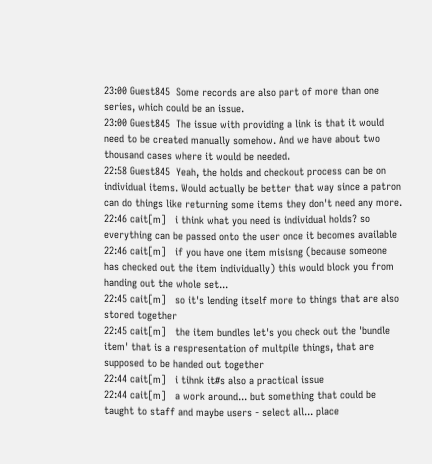23:00 Guest845  Some records are also part of more than one series, which could be an issue.
23:00 Guest845  The issue with providing a link is that it would need to be created manually somehow. And we have about two thousand cases where it would be needed.
22:58 Guest845  Yeah, the holds and checkout process can be on individual items. Would actually be better that way since a patron can do things like returning some items they don't need any more.
22:46 cait[m]   i think what you need is individual holds? so everything can be passed onto the user once it becomes available
22:46 cait[m]   if you have one item misisng (because someone has checked out the item individually) this would block you from handing out the whole set...
22:45 cait[m]   so it's lending itself more to things that are also stored together
22:45 cait[m]   the item bundles let's you check out the 'bundle item' that is a respresentation of multpile things, that are supposed to be handed out together
22:44 cait[m]   i tihnk it#s also a practical issue
22:44 cait[m]   a work around... but something that could be taught to staff and maybe users - select all... place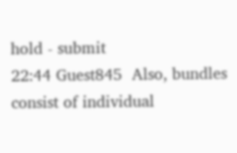hold - submit
22:44 Guest845  Also, bundles consist of individual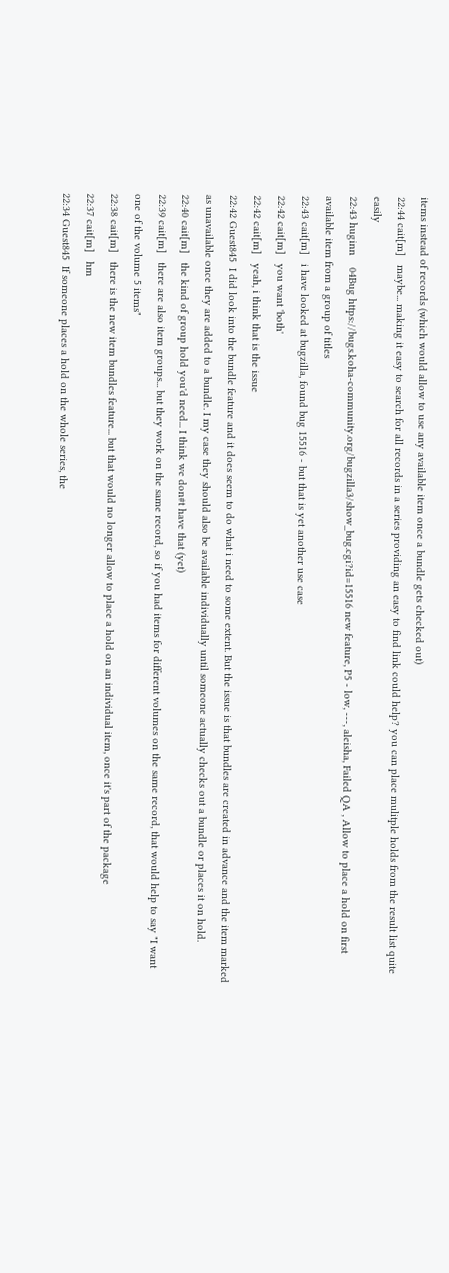items instead of records (which would allow to use any available item once a bundle gets checked out)
22:44 cait[m]   maybe... making it easy to search for all records in a series providing an easy to find link could help? you can place mulitple holds from the result list quite easily
22:43 huginn    04Bug https://bugs.koha-community.org/bugzilla3/show_bug.cgi?id=15516 new feature, P5 - low, ---, aleisha, Failed QA , Allow to place a hold on first available item from a group of titles
22:43 cait[m]   i have looked at bugzilla, found bug 15516 - but that is yet another use case
22:42 cait[m]   you want 'both'
22:42 cait[m]   yeah, i think that is the issue
22:42 Guest845  I did look into the bundle feature and it does seem to do what i need to some extent. But the issue is that bundles are created in advance and the item marked as unavailable once they are added to a bundle. I my case they should also be available individually until someone actually checks out a bundle or places it on hold.
22:40 cait[m]   the kind of group hold you'd need... I think we don#t have that (yet)
22:39 cait[m]   there are also item groups... but they work on the same record, so if you had items for different volumes on the same record, that would help to say "I want one of the volume 5 items"
22:38 cait[m]   there is the new item bundles feature... but that would no longer allow to place a hold on an individual item, once it's part of the package
22:37 cait[m]   hm
22:34 Guest845  If someone places a hold on the whole series, the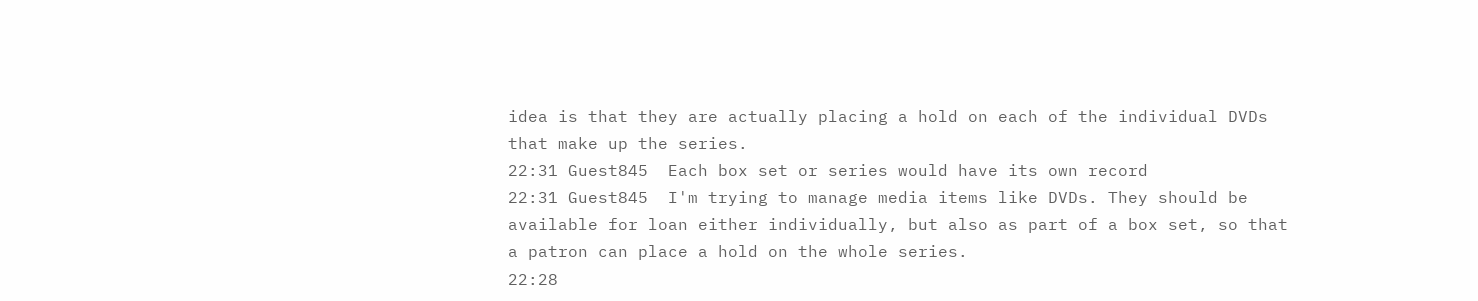idea is that they are actually placing a hold on each of the individual DVDs that make up the series.
22:31 Guest845  Each box set or series would have its own record
22:31 Guest845  I'm trying to manage media items like DVDs. They should be available for loan either individually, but also as part of a box set, so that a patron can place a hold on the whole series.
22:28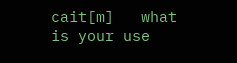cait[m]   what is your use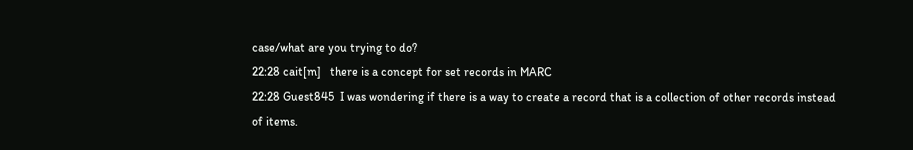case/what are you trying to do?
22:28 cait[m]   there is a concept for set records in MARC
22:28 Guest845  I was wondering if there is a way to create a record that is a collection of other records instead of items.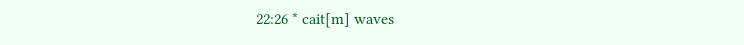22:26 * cait[m] waves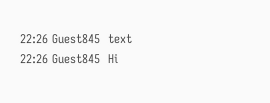22:26 Guest845  text
22:26 Guest845  Hi